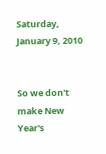Saturday, January 9, 2010


So we don't make New Year's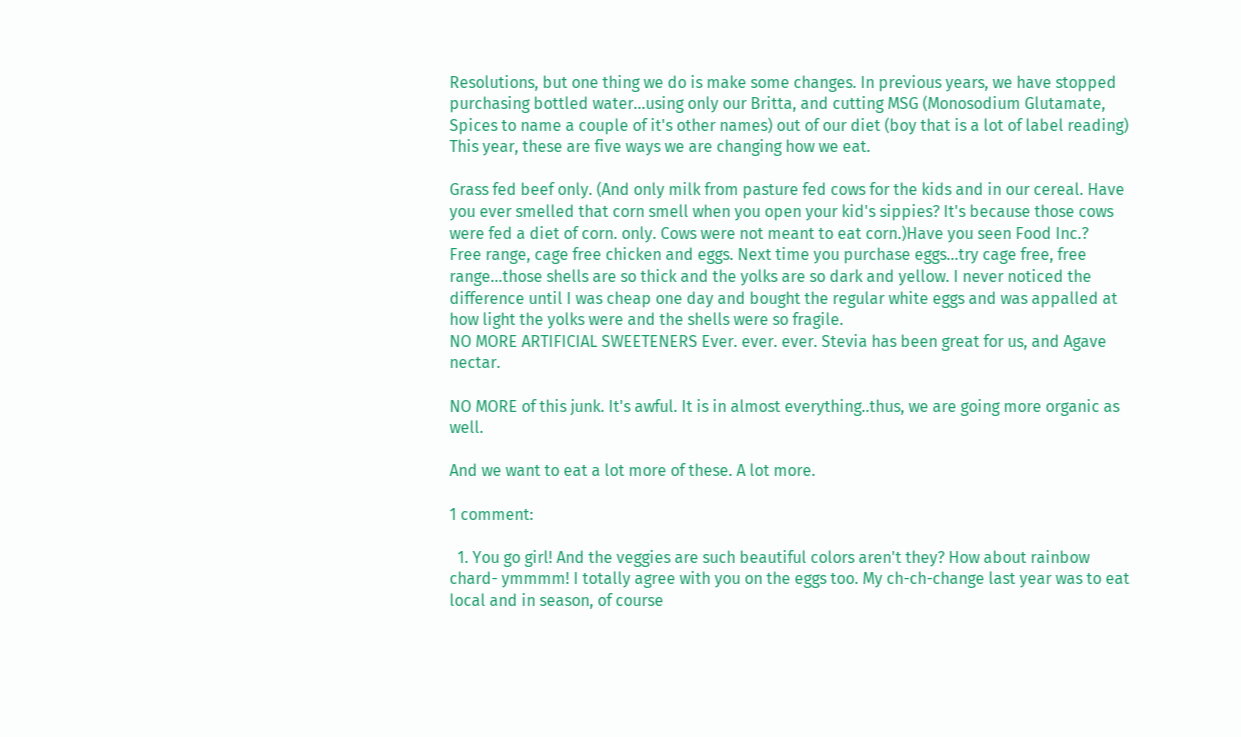Resolutions, but one thing we do is make some changes. In previous years, we have stopped purchasing bottled water...using only our Britta, and cutting MSG (Monosodium Glutamate, Spices to name a couple of it's other names) out of our diet (boy that is a lot of label reading) This year, these are five ways we are changing how we eat.

Grass fed beef only. (And only milk from pasture fed cows for the kids and in our cereal. Have you ever smelled that corn smell when you open your kid's sippies? It's because those cows were fed a diet of corn. only. Cows were not meant to eat corn.)Have you seen Food Inc.?
Free range, cage free chicken and eggs. Next time you purchase eggs...try cage free, free range...those shells are so thick and the yolks are so dark and yellow. I never noticed the difference until I was cheap one day and bought the regular white eggs and was appalled at how light the yolks were and the shells were so fragile.
NO MORE ARTIFICIAL SWEETENERS Ever. ever. ever. Stevia has been great for us, and Agave nectar.

NO MORE of this junk. It's awful. It is in almost everything..thus, we are going more organic as well.

And we want to eat a lot more of these. A lot more.

1 comment:

  1. You go girl! And the veggies are such beautiful colors aren't they? How about rainbow chard- ymmmm! I totally agree with you on the eggs too. My ch-ch-change last year was to eat local and in season, of course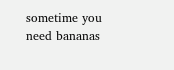sometime you need bananas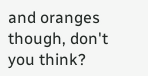and oranges though, don't you think?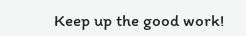Keep up the good work!